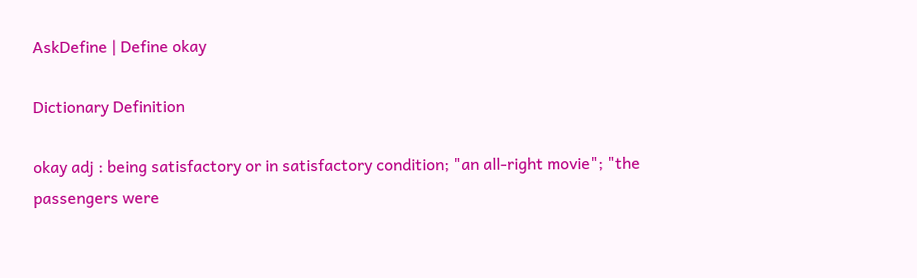AskDefine | Define okay

Dictionary Definition

okay adj : being satisfactory or in satisfactory condition; "an all-right movie"; "the passengers were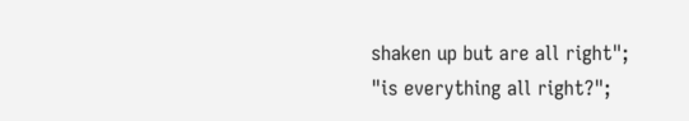shaken up but are all right"; "is everything all right?";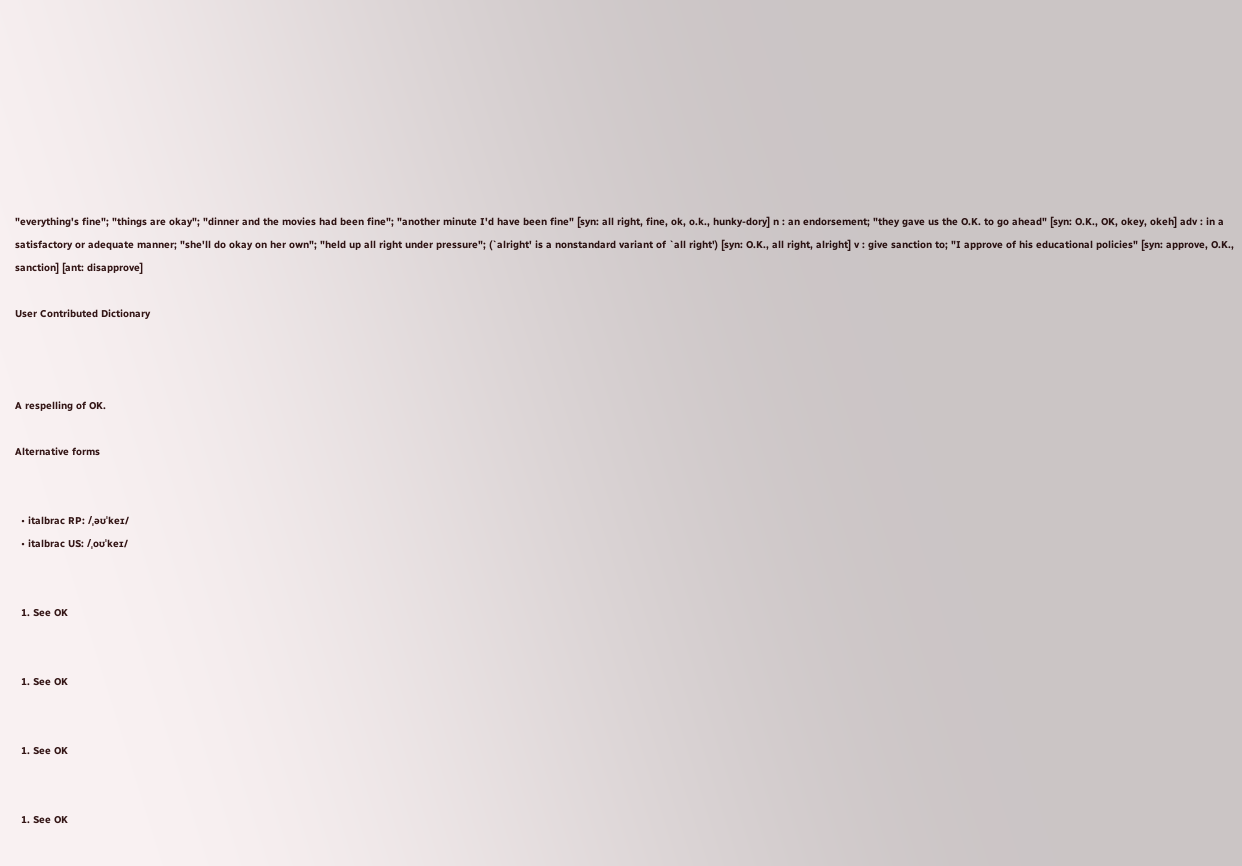"everything's fine"; "things are okay"; "dinner and the movies had been fine"; "another minute I'd have been fine" [syn: all right, fine, ok, o.k., hunky-dory] n : an endorsement; "they gave us the O.K. to go ahead" [syn: O.K., OK, okey, okeh] adv : in a satisfactory or adequate manner; "she'll do okay on her own"; "held up all right under pressure"; (`alright' is a nonstandard variant of `all right') [syn: O.K., all right, alright] v : give sanction to; "I approve of his educational policies" [syn: approve, O.K., sanction] [ant: disapprove]

User Contributed Dictionary



A respelling of OK.

Alternative forms


  • italbrac RP: /ˌəʊˈkeɪ/
  • italbrac US: /ˌoʊˈkeɪ/


  1. See OK


  1. See OK


  1. See OK


  1. See OK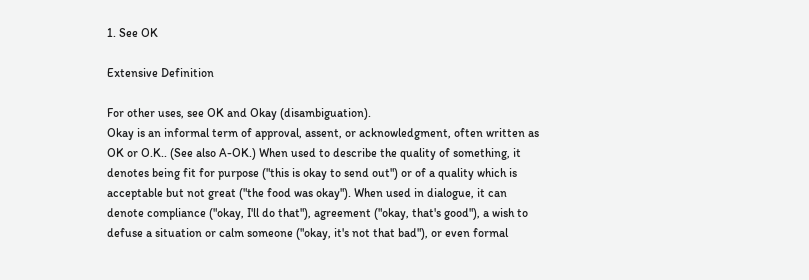1. See OK

Extensive Definition

For other uses, see OK and Okay (disambiguation).
Okay is an informal term of approval, assent, or acknowledgment, often written as OK or O.K.. (See also A-OK.) When used to describe the quality of something, it denotes being fit for purpose ("this is okay to send out") or of a quality which is acceptable but not great ("the food was okay"). When used in dialogue, it can denote compliance ("okay, I'll do that"), agreement ("okay, that's good"), a wish to defuse a situation or calm someone ("okay, it's not that bad"), or even formal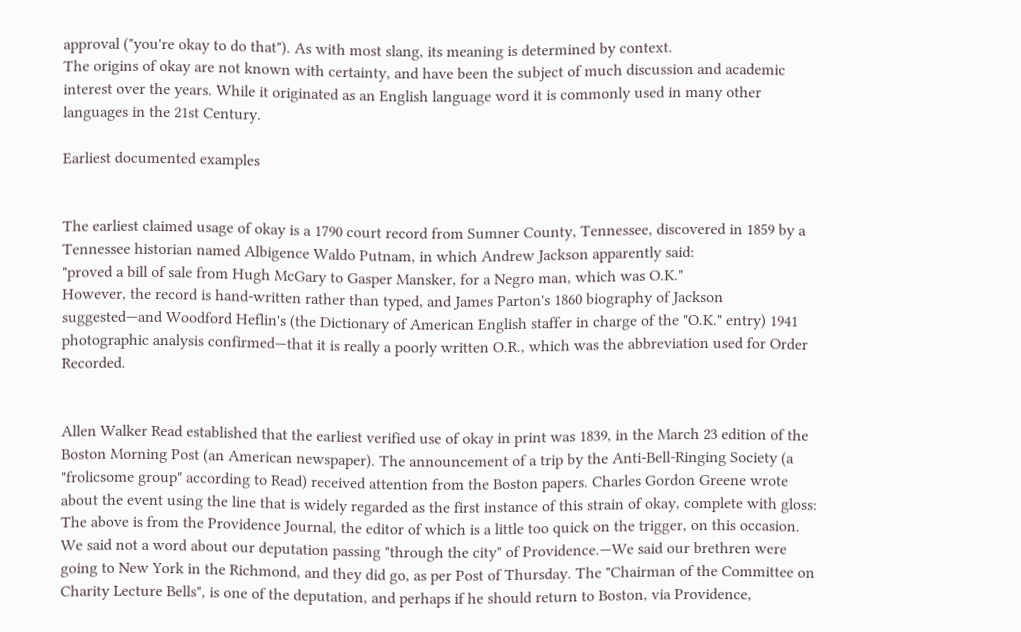approval ("you're okay to do that"). As with most slang, its meaning is determined by context.
The origins of okay are not known with certainty, and have been the subject of much discussion and academic interest over the years. While it originated as an English language word it is commonly used in many other languages in the 21st Century.

Earliest documented examples


The earliest claimed usage of okay is a 1790 court record from Sumner County, Tennessee, discovered in 1859 by a Tennessee historian named Albigence Waldo Putnam, in which Andrew Jackson apparently said:
"proved a bill of sale from Hugh McGary to Gasper Mansker, for a Negro man, which was O.K."
However, the record is hand-written rather than typed, and James Parton's 1860 biography of Jackson suggested—and Woodford Heflin's (the Dictionary of American English staffer in charge of the "O.K." entry) 1941 photographic analysis confirmed—that it is really a poorly written O.R., which was the abbreviation used for Order Recorded.


Allen Walker Read established that the earliest verified use of okay in print was 1839, in the March 23 edition of the Boston Morning Post (an American newspaper). The announcement of a trip by the Anti-Bell-Ringing Society (a "frolicsome group" according to Read) received attention from the Boston papers. Charles Gordon Greene wrote about the event using the line that is widely regarded as the first instance of this strain of okay, complete with gloss:
The above is from the Providence Journal, the editor of which is a little too quick on the trigger, on this occasion. We said not a word about our deputation passing "through the city" of Providence.—We said our brethren were going to New York in the Richmond, and they did go, as per Post of Thursday. The "Chairman of the Committee on Charity Lecture Bells", is one of the deputation, and perhaps if he should return to Boston, via Providence,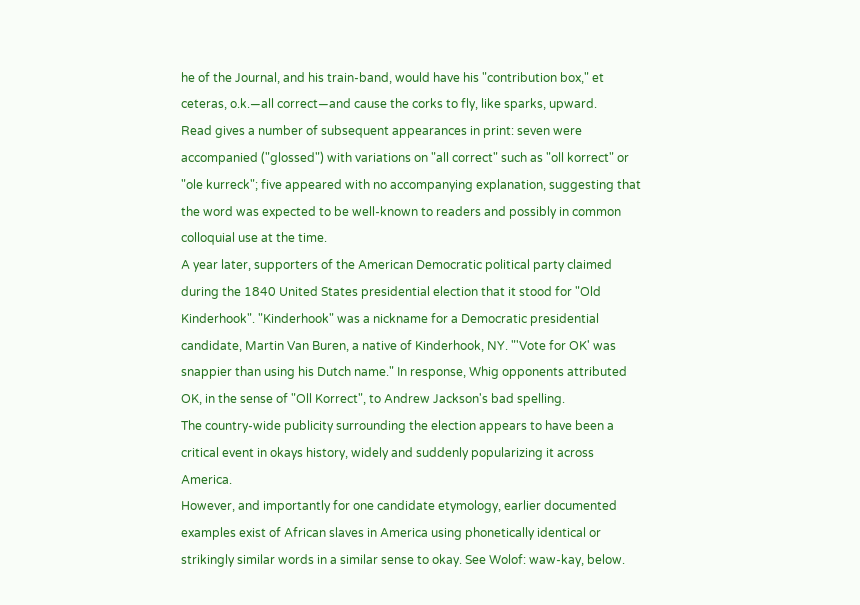he of the Journal, and his train-band, would have his "contribution box," et ceteras, o.k.—all correct—and cause the corks to fly, like sparks, upward.
Read gives a number of subsequent appearances in print: seven were accompanied ("glossed") with variations on "all correct" such as "oll korrect" or "ole kurreck"; five appeared with no accompanying explanation, suggesting that the word was expected to be well-known to readers and possibly in common colloquial use at the time.
A year later, supporters of the American Democratic political party claimed during the 1840 United States presidential election that it stood for "Old Kinderhook". "Kinderhook" was a nickname for a Democratic presidential candidate, Martin Van Buren, a native of Kinderhook, NY. "'Vote for OK' was snappier than using his Dutch name." In response, Whig opponents attributed OK, in the sense of "Oll Korrect", to Andrew Jackson's bad spelling.
The country-wide publicity surrounding the election appears to have been a critical event in okays history, widely and suddenly popularizing it across America.
However, and importantly for one candidate etymology, earlier documented examples exist of African slaves in America using phonetically identical or strikingly similar words in a similar sense to okay. See Wolof: waw-kay, below.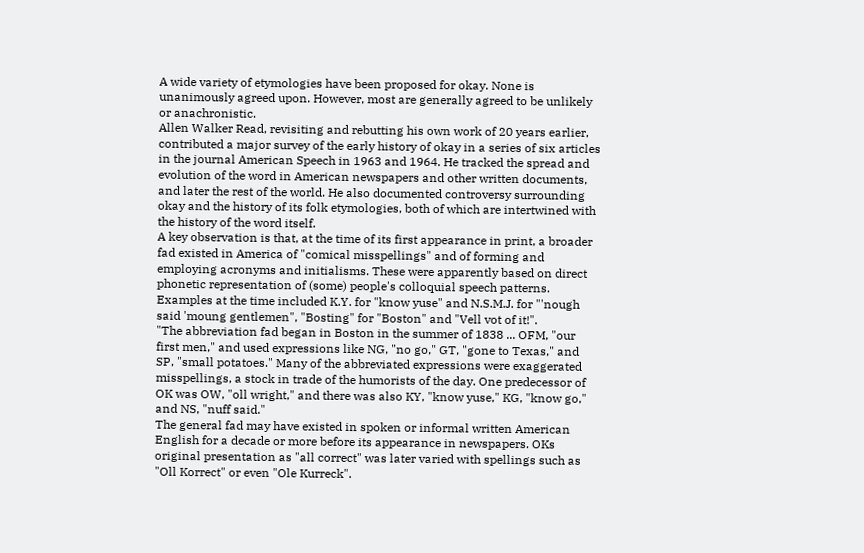A wide variety of etymologies have been proposed for okay. None is unanimously agreed upon. However, most are generally agreed to be unlikely or anachronistic.
Allen Walker Read, revisiting and rebutting his own work of 20 years earlier, contributed a major survey of the early history of okay in a series of six articles in the journal American Speech in 1963 and 1964. He tracked the spread and evolution of the word in American newspapers and other written documents, and later the rest of the world. He also documented controversy surrounding okay and the history of its folk etymologies, both of which are intertwined with the history of the word itself.
A key observation is that, at the time of its first appearance in print, a broader fad existed in America of "comical misspellings" and of forming and employing acronyms and initialisms. These were apparently based on direct phonetic representation of (some) people's colloquial speech patterns. Examples at the time included K.Y. for "know yuse" and N.S.M.J. for "'nough said 'moung gentlemen", "Bosting" for "Boston" and "Vell vot of it!".
"The abbreviation fad began in Boston in the summer of 1838 ... OFM, "our first men," and used expressions like NG, "no go," GT, "gone to Texas," and SP, "small potatoes." Many of the abbreviated expressions were exaggerated misspellings, a stock in trade of the humorists of the day. One predecessor of OK was OW, "oll wright," and there was also KY, "know yuse," KG, "know go," and NS, "nuff said."
The general fad may have existed in spoken or informal written American English for a decade or more before its appearance in newspapers. OKs original presentation as "all correct" was later varied with spellings such as "Oll Korrect" or even "Ole Kurreck".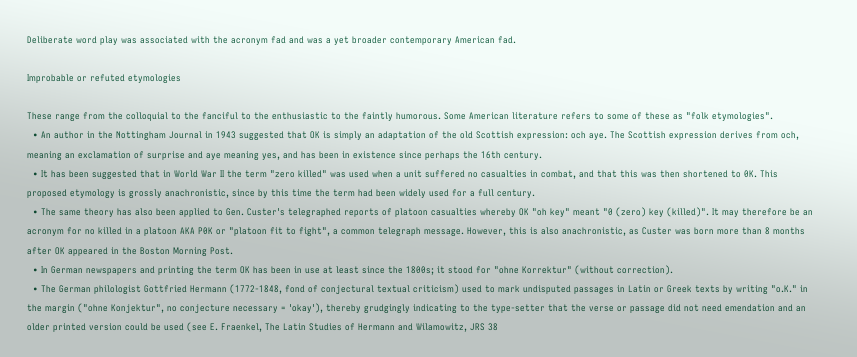Deliberate word play was associated with the acronym fad and was a yet broader contemporary American fad.

Improbable or refuted etymologies

These range from the colloquial to the fanciful to the enthusiastic to the faintly humorous. Some American literature refers to some of these as "folk etymologies".
  • An author in the Nottingham Journal in 1943 suggested that OK is simply an adaptation of the old Scottish expression: och aye. The Scottish expression derives from och, meaning an exclamation of surprise and aye meaning yes, and has been in existence since perhaps the 16th century.
  • It has been suggested that in World War II the term "zero killed" was used when a unit suffered no casualties in combat, and that this was then shortened to 0K. This proposed etymology is grossly anachronistic, since by this time the term had been widely used for a full century.
  • The same theory has also been applied to Gen. Custer's telegraphed reports of platoon casualties whereby OK "oh key" meant "0 (zero) key (killed)". It may therefore be an acronym for no killed in a platoon AKA P0K or "platoon fit to fight", a common telegraph message. However, this is also anachronistic, as Custer was born more than 8 months after OK appeared in the Boston Morning Post.
  • In German newspapers and printing the term OK has been in use at least since the 1800s; it stood for "ohne Korrektur" (without correction).
  • The German philologist Gottfried Hermann (1772-1848, fond of conjectural textual criticism) used to mark undisputed passages in Latin or Greek texts by writing "o.K." in the margin ("ohne Konjektur", no conjecture necessary = 'okay'), thereby grudgingly indicating to the type-setter that the verse or passage did not need emendation and an older printed version could be used (see E. Fraenkel, The Latin Studies of Hermann and Wilamowitz, JRS 38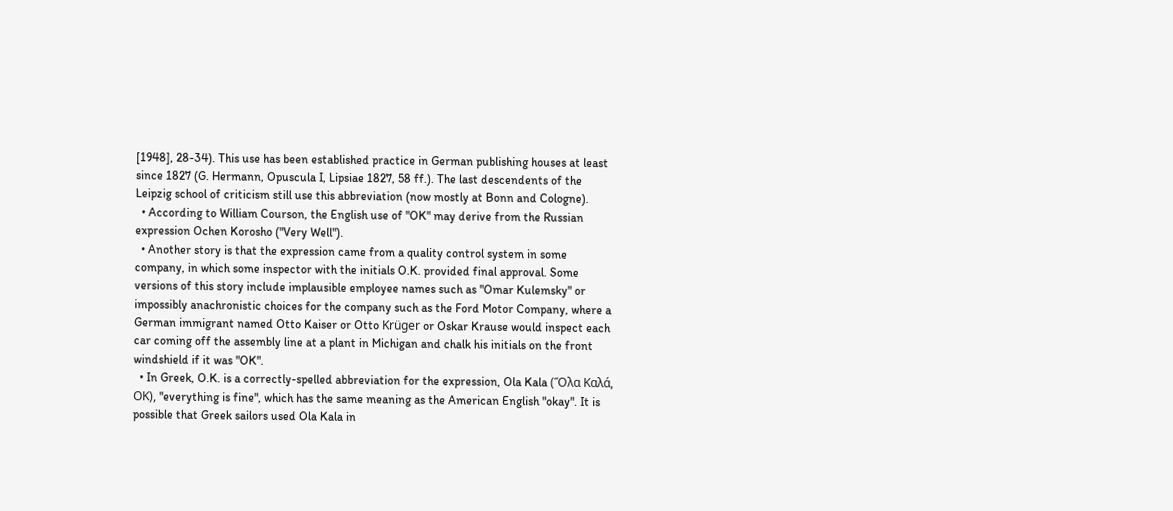[1948], 28-34). This use has been established practice in German publishing houses at least since 1827 (G. Hermann, Opuscula I, Lipsiae 1827, 58 ff.). The last descendents of the Leipzig school of criticism still use this abbreviation (now mostly at Bonn and Cologne).
  • According to William Courson, the English use of "OK" may derive from the Russian expression Ochen Korosho ("Very Well").
  • Another story is that the expression came from a quality control system in some company, in which some inspector with the initials O.K. provided final approval. Some versions of this story include implausible employee names such as "Omar Kulemsky" or impossibly anachronistic choices for the company such as the Ford Motor Company, where a German immigrant named Otto Kaiser or Otto Krüger or Oskar Krause would inspect each car coming off the assembly line at a plant in Michigan and chalk his initials on the front windshield if it was "OK".
  • In Greek, O.K. is a correctly-spelled abbreviation for the expression, Ola Kala (Ὅλα Καλά, ΟΚ), "everything is fine", which has the same meaning as the American English "okay". It is possible that Greek sailors used Ola Kala in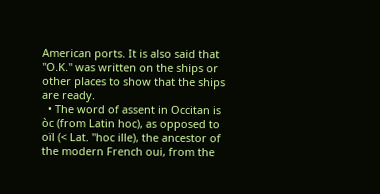American ports. It is also said that "O.K." was written on the ships or other places to show that the ships are ready.
  • The word of assent in Occitan is òc (from Latin hoc), as opposed to oïl (< Lat. "hoc ille), the ancestor of the modern French oui, from the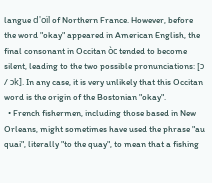langue d'oïl of Northern France. However, before the word "okay" appeared in American English, the final consonant in Occitan òc tended to become silent, leading to the two possible pronunciations: [ɔ / ɔk]. In any case, it is very unlikely that this Occitan word is the origin of the Bostonian "okay".
  • French fishermen, including those based in New Orleans, might sometimes have used the phrase "au quai", literally "to the quay", to mean that a fishing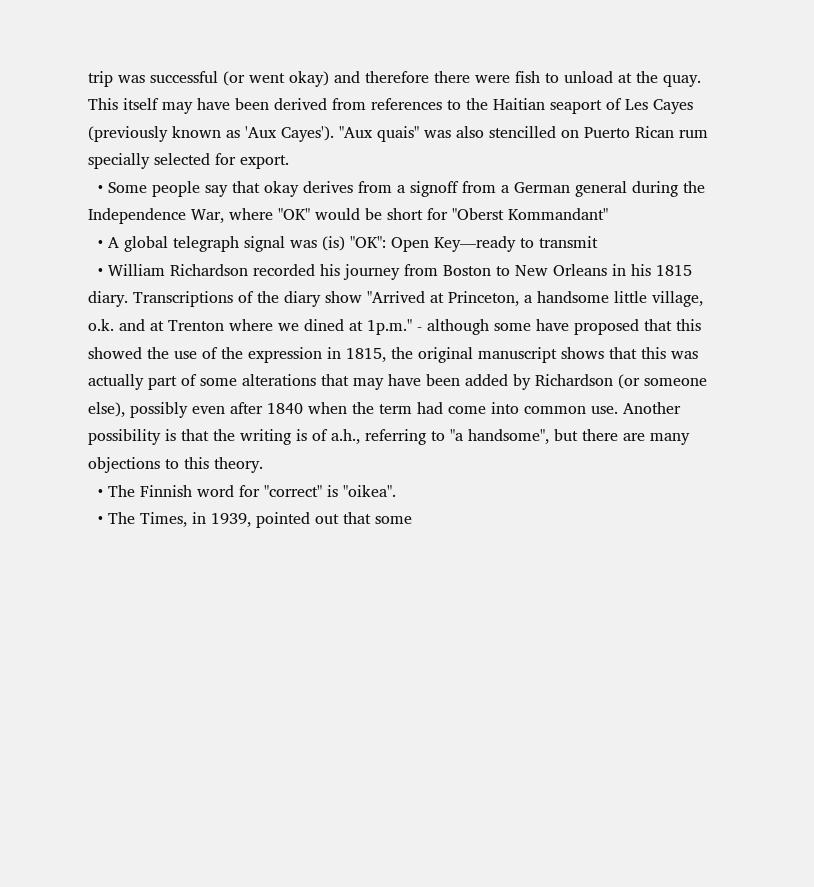trip was successful (or went okay) and therefore there were fish to unload at the quay. This itself may have been derived from references to the Haitian seaport of Les Cayes (previously known as 'Aux Cayes'). "Aux quais" was also stencilled on Puerto Rican rum specially selected for export.
  • Some people say that okay derives from a signoff from a German general during the Independence War, where "OK" would be short for "Oberst Kommandant"
  • A global telegraph signal was (is) "OK": Open Key—ready to transmit
  • William Richardson recorded his journey from Boston to New Orleans in his 1815 diary. Transcriptions of the diary show "Arrived at Princeton, a handsome little village, o.k. and at Trenton where we dined at 1p.m." - although some have proposed that this showed the use of the expression in 1815, the original manuscript shows that this was actually part of some alterations that may have been added by Richardson (or someone else), possibly even after 1840 when the term had come into common use. Another possibility is that the writing is of a.h., referring to "a handsome", but there are many objections to this theory.
  • The Finnish word for "correct" is "oikea".
  • The Times, in 1939, pointed out that some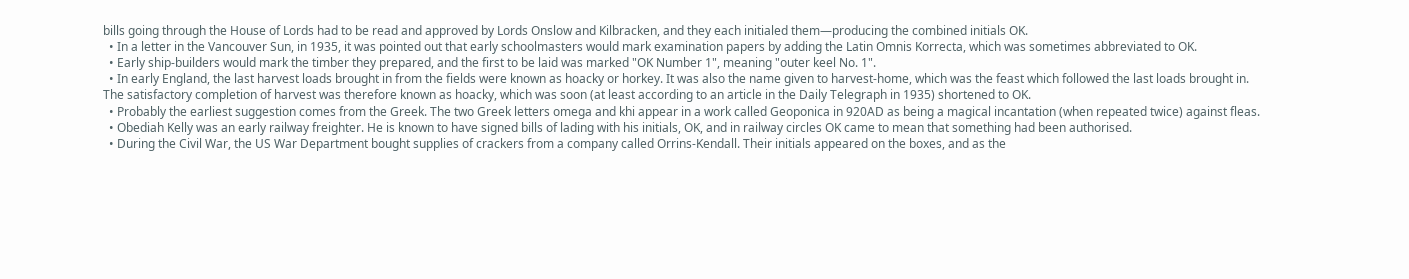bills going through the House of Lords had to be read and approved by Lords Onslow and Kilbracken, and they each initialed them—producing the combined initials OK.
  • In a letter in the Vancouver Sun, in 1935, it was pointed out that early schoolmasters would mark examination papers by adding the Latin Omnis Korrecta, which was sometimes abbreviated to OK.
  • Early ship-builders would mark the timber they prepared, and the first to be laid was marked "OK Number 1", meaning "outer keel No. 1".
  • In early England, the last harvest loads brought in from the fields were known as hoacky or horkey. It was also the name given to harvest-home, which was the feast which followed the last loads brought in. The satisfactory completion of harvest was therefore known as hoacky, which was soon (at least according to an article in the Daily Telegraph in 1935) shortened to OK.
  • Probably the earliest suggestion comes from the Greek. The two Greek letters omega and khi appear in a work called Geoponica in 920AD as being a magical incantation (when repeated twice) against fleas.
  • Obediah Kelly was an early railway freighter. He is known to have signed bills of lading with his initials, OK, and in railway circles OK came to mean that something had been authorised.
  • During the Civil War, the US War Department bought supplies of crackers from a company called Orrins-Kendall. Their initials appeared on the boxes, and as the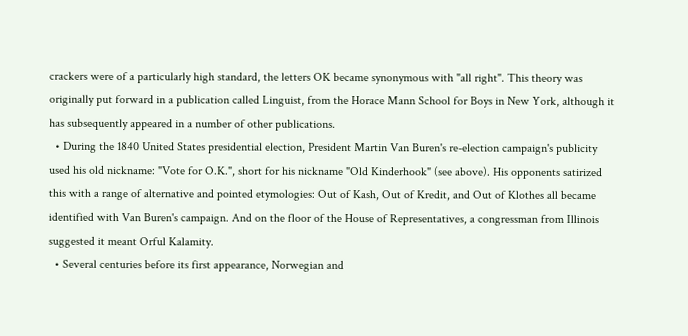crackers were of a particularly high standard, the letters OK became synonymous with "all right". This theory was originally put forward in a publication called Linguist, from the Horace Mann School for Boys in New York, although it has subsequently appeared in a number of other publications.
  • During the 1840 United States presidential election, President Martin Van Buren's re-election campaign's publicity used his old nickname: "Vote for O.K.", short for his nickname "Old Kinderhook" (see above). His opponents satirized this with a range of alternative and pointed etymologies: Out of Kash, Out of Kredit, and Out of Klothes all became identified with Van Buren's campaign. And on the floor of the House of Representatives, a congressman from Illinois suggested it meant Orful Kalamity.
  • Several centuries before its first appearance, Norwegian and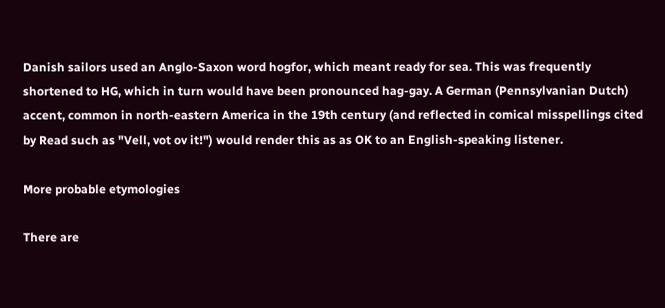Danish sailors used an Anglo-Saxon word hogfor, which meant ready for sea. This was frequently shortened to HG, which in turn would have been pronounced hag-gay. A German (Pennsylvanian Dutch) accent, common in north-eastern America in the 19th century (and reflected in comical misspellings cited by Read such as "Vell, vot ov it!") would render this as as OK to an English-speaking listener.

More probable etymologies

There are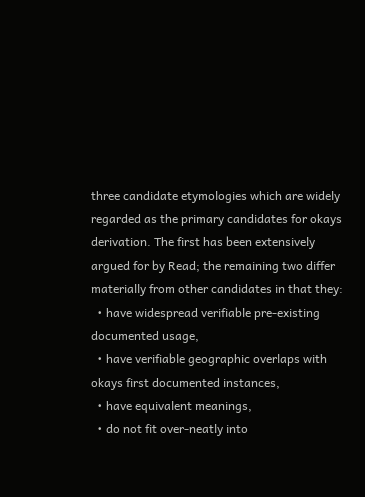three candidate etymologies which are widely regarded as the primary candidates for okays derivation. The first has been extensively argued for by Read; the remaining two differ materially from other candidates in that they:
  • have widespread verifiable pre-existing documented usage,
  • have verifiable geographic overlaps with okays first documented instances,
  • have equivalent meanings,
  • do not fit over-neatly into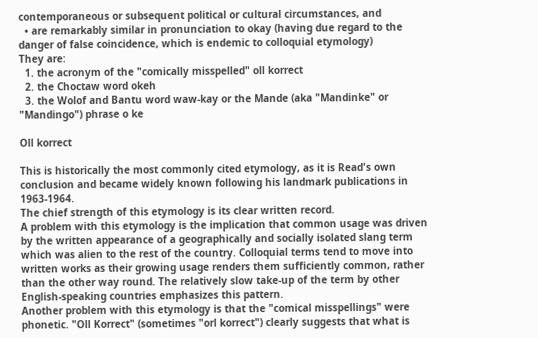contemporaneous or subsequent political or cultural circumstances, and
  • are remarkably similar in pronunciation to okay (having due regard to the danger of false coincidence, which is endemic to colloquial etymology)
They are:
  1. the acronym of the "comically misspelled" oll korrect
  2. the Choctaw word okeh
  3. the Wolof and Bantu word waw-kay or the Mande (aka "Mandinke" or "Mandingo") phrase o ke

Oll korrect

This is historically the most commonly cited etymology, as it is Read's own conclusion and became widely known following his landmark publications in 1963-1964.
The chief strength of this etymology is its clear written record.
A problem with this etymology is the implication that common usage was driven by the written appearance of a geographically and socially isolated slang term which was alien to the rest of the country. Colloquial terms tend to move into written works as their growing usage renders them sufficiently common, rather than the other way round. The relatively slow take-up of the term by other English-speaking countries emphasizes this pattern.
Another problem with this etymology is that the "comical misspellings" were phonetic. "Oll Korrect" (sometimes "orl korrect") clearly suggests that what is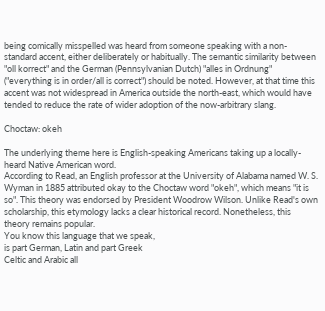being comically misspelled was heard from someone speaking with a non-standard accent, either deliberately or habitually. The semantic similarity between "oll korrect" and the German (Pennsylvanian Dutch) "alles in Ordnung" ("everything is in order/all is correct") should be noted. However, at that time this accent was not widespread in America outside the north-east, which would have tended to reduce the rate of wider adoption of the now-arbitrary slang.

Choctaw: okeh

The underlying theme here is English-speaking Americans taking up a locally-heard Native American word.
According to Read, an English professor at the University of Alabama named W. S. Wyman in 1885 attributed okay to the Choctaw word "okeh", which means "it is so". This theory was endorsed by President Woodrow Wilson. Unlike Read's own scholarship, this etymology lacks a clear historical record. Nonetheless, this theory remains popular.
You know this language that we speak,
is part German, Latin and part Greek
Celtic and Arabic all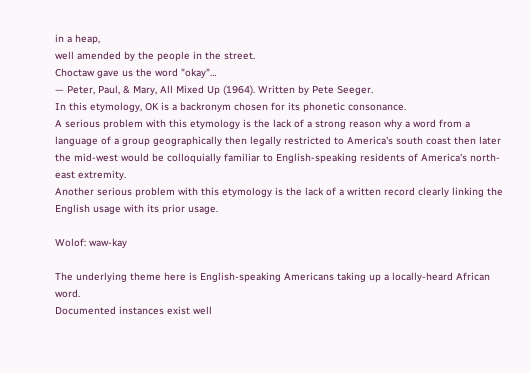in a heap,
well amended by the people in the street.
Choctaw gave us the word "okay"…
— Peter, Paul, & Mary, All Mixed Up (1964). Written by Pete Seeger.
In this etymology, OK is a backronym chosen for its phonetic consonance.
A serious problem with this etymology is the lack of a strong reason why a word from a language of a group geographically then legally restricted to America's south coast then later the mid-west would be colloquially familiar to English-speaking residents of America's north-east extremity.
Another serious problem with this etymology is the lack of a written record clearly linking the English usage with its prior usage.

Wolof: waw-kay

The underlying theme here is English-speaking Americans taking up a locally-heard African word.
Documented instances exist well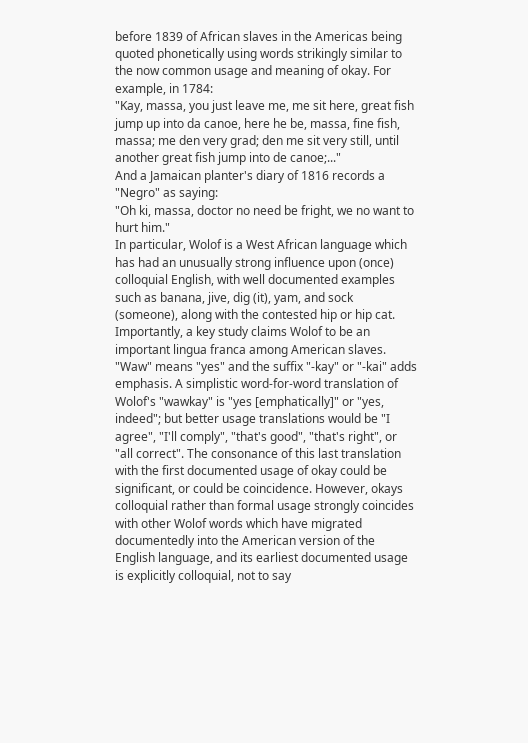before 1839 of African slaves in the Americas being quoted phonetically using words strikingly similar to the now common usage and meaning of okay. For example, in 1784:
"Kay, massa, you just leave me, me sit here, great fish jump up into da canoe, here he be, massa, fine fish, massa; me den very grad; den me sit very still, until another great fish jump into de canoe;..."
And a Jamaican planter's diary of 1816 records a "Negro" as saying:
"Oh ki, massa, doctor no need be fright, we no want to hurt him."
In particular, Wolof is a West African language which has had an unusually strong influence upon (once) colloquial English, with well documented examples such as banana, jive, dig (it), yam, and sock (someone), along with the contested hip or hip cat. Importantly, a key study claims Wolof to be an important lingua franca among American slaves.
"Waw" means "yes" and the suffix "-kay" or "-kai" adds emphasis. A simplistic word-for-word translation of Wolof's "wawkay" is "yes [emphatically]" or "yes, indeed"; but better usage translations would be "I agree", "I'll comply", "that's good", "that's right", or "all correct". The consonance of this last translation with the first documented usage of okay could be significant, or could be coincidence. However, okays colloquial rather than formal usage strongly coincides with other Wolof words which have migrated documentedly into the American version of the English language, and its earliest documented usage is explicitly colloquial, not to say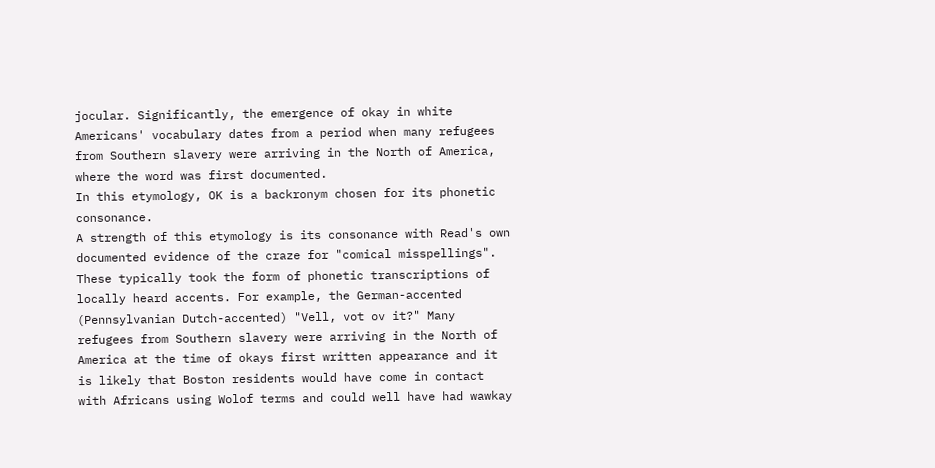jocular. Significantly, the emergence of okay in white Americans' vocabulary dates from a period when many refugees from Southern slavery were arriving in the North of America, where the word was first documented.
In this etymology, OK is a backronym chosen for its phonetic consonance.
A strength of this etymology is its consonance with Read's own documented evidence of the craze for "comical misspellings". These typically took the form of phonetic transcriptions of locally heard accents. For example, the German-accented (Pennsylvanian Dutch-accented) "Vell, vot ov it?" Many refugees from Southern slavery were arriving in the North of America at the time of okays first written appearance and it is likely that Boston residents would have come in contact with Africans using Wolof terms and could well have had wawkay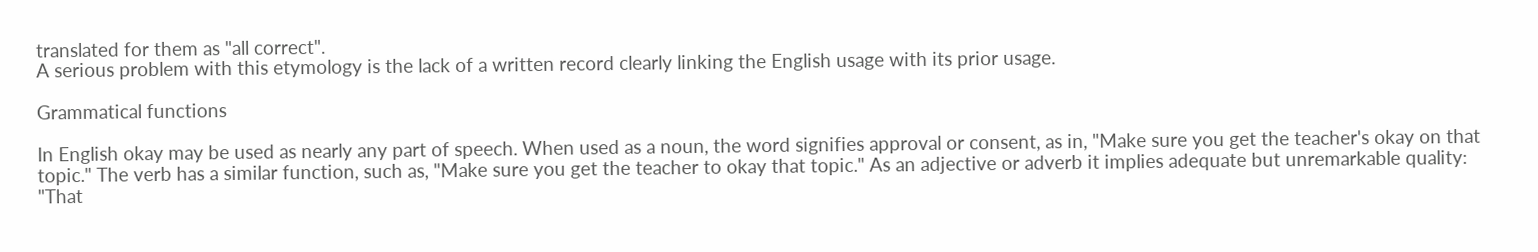translated for them as "all correct".
A serious problem with this etymology is the lack of a written record clearly linking the English usage with its prior usage.

Grammatical functions

In English okay may be used as nearly any part of speech. When used as a noun, the word signifies approval or consent, as in, "Make sure you get the teacher's okay on that topic." The verb has a similar function, such as, "Make sure you get the teacher to okay that topic." As an adjective or adverb it implies adequate but unremarkable quality: "That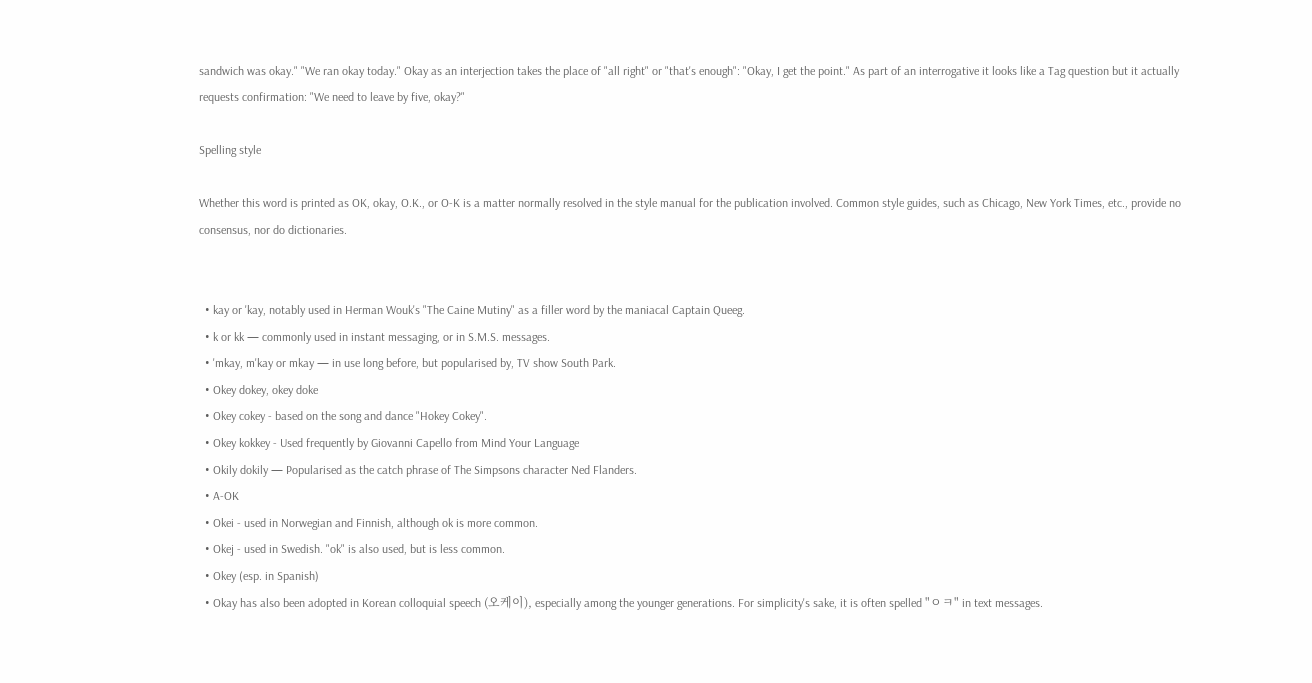sandwich was okay." "We ran okay today." Okay as an interjection takes the place of "all right" or "that's enough": "Okay, I get the point." As part of an interrogative it looks like a Tag question but it actually requests confirmation: "We need to leave by five, okay?"

Spelling style

Whether this word is printed as OK, okay, O.K., or O-K is a matter normally resolved in the style manual for the publication involved. Common style guides, such as Chicago, New York Times, etc., provide no consensus, nor do dictionaries.


  • kay or 'kay, notably used in Herman Wouk's "The Caine Mutiny" as a filler word by the maniacal Captain Queeg.
  • k or kk — commonly used in instant messaging, or in S.M.S. messages.
  • 'mkay, m'kay or mkay — in use long before, but popularised by, TV show South Park.
  • Okey dokey, okey doke
  • Okey cokey - based on the song and dance "Hokey Cokey".
  • Okey kokkey - Used frequently by Giovanni Capello from Mind Your Language
  • Okily dokily — Popularised as the catch phrase of The Simpsons character Ned Flanders.
  • A-OK
  • Okei - used in Norwegian and Finnish, although ok is more common.
  • Okej - used in Swedish. "ok" is also used, but is less common.
  • Okey (esp. in Spanish)
  • Okay has also been adopted in Korean colloquial speech (오케이), especially among the younger generations. For simplicity's sake, it is often spelled "ㅇㅋ" in text messages.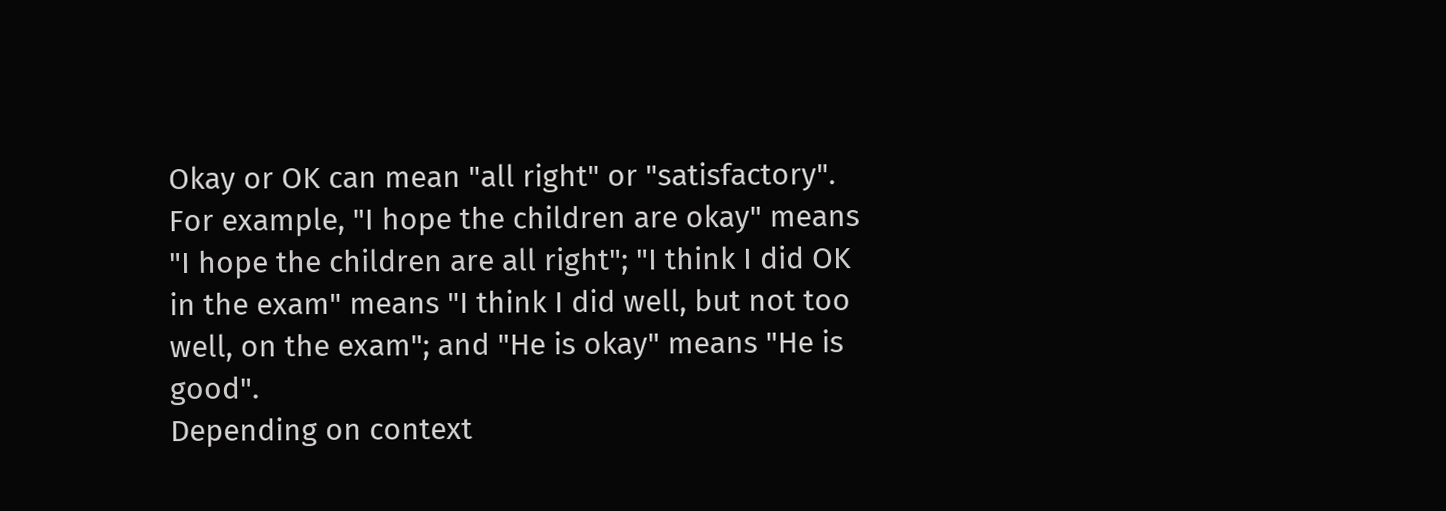Okay or OK can mean "all right" or "satisfactory". For example, "I hope the children are okay" means "I hope the children are all right"; "I think I did OK in the exam" means "I think I did well, but not too well, on the exam"; and "He is okay" means "He is good".
Depending on context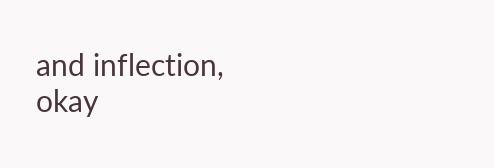and inflection, okay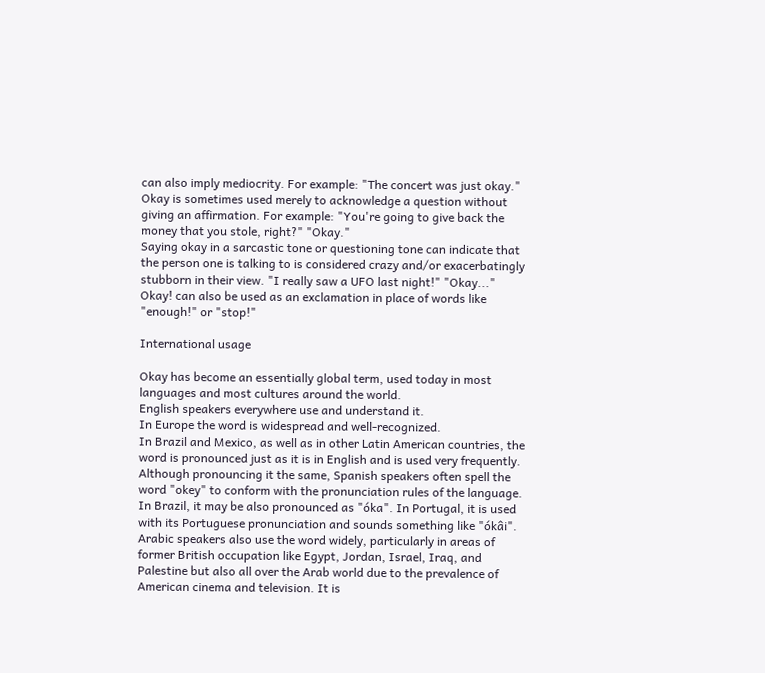can also imply mediocrity. For example: "The concert was just okay."
Okay is sometimes used merely to acknowledge a question without giving an affirmation. For example: "You're going to give back the money that you stole, right?" "Okay."
Saying okay in a sarcastic tone or questioning tone can indicate that the person one is talking to is considered crazy and/or exacerbatingly stubborn in their view. "I really saw a UFO last night!" "Okay..."
Okay! can also be used as an exclamation in place of words like "enough!" or "stop!"

International usage

Okay has become an essentially global term, used today in most languages and most cultures around the world.
English speakers everywhere use and understand it.
In Europe the word is widespread and well-recognized.
In Brazil and Mexico, as well as in other Latin American countries, the word is pronounced just as it is in English and is used very frequently. Although pronouncing it the same, Spanish speakers often spell the word "okey" to conform with the pronunciation rules of the language. In Brazil, it may be also pronounced as "óka". In Portugal, it is used with its Portuguese pronunciation and sounds something like "ókâi".
Arabic speakers also use the word widely, particularly in areas of former British occupation like Egypt, Jordan, Israel, Iraq, and Palestine but also all over the Arab world due to the prevalence of American cinema and television. It is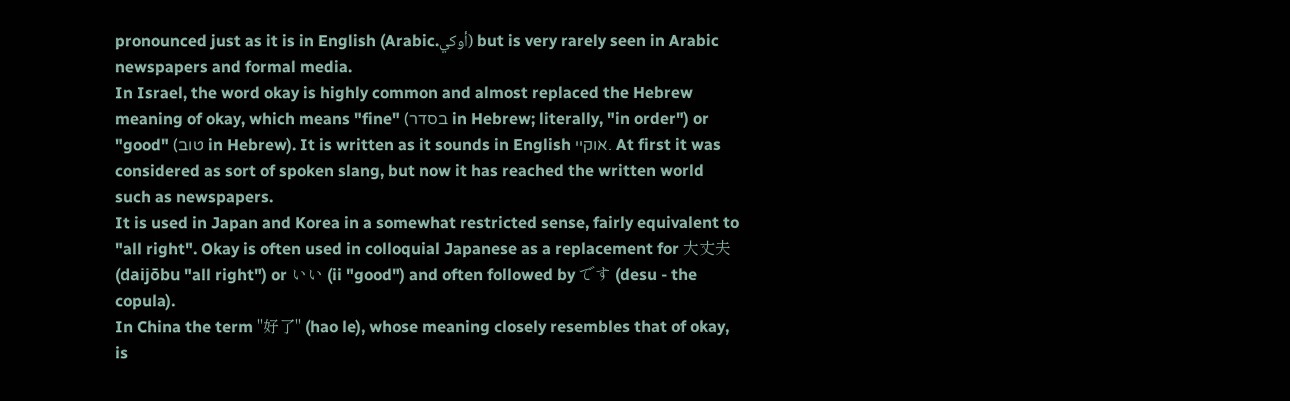pronounced just as it is in English (Arabic.أوكي) but is very rarely seen in Arabic newspapers and formal media.
In Israel, the word okay is highly common and almost replaced the Hebrew meaning of okay, which means "fine" (בסדר in Hebrew; literally, "in order") or "good" (טוב in Hebrew). It is written as it sounds in English אוקיי. At first it was considered as sort of spoken slang, but now it has reached the written world such as newspapers.
It is used in Japan and Korea in a somewhat restricted sense, fairly equivalent to "all right". Okay is often used in colloquial Japanese as a replacement for 大丈夫 (daijōbu "all right") or いい (ii "good") and often followed by です (desu - the copula).
In China the term "好了" (hao le), whose meaning closely resembles that of okay, is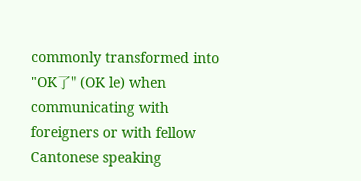commonly transformed into "OK了" (OK le) when communicating with foreigners or with fellow Cantonese speaking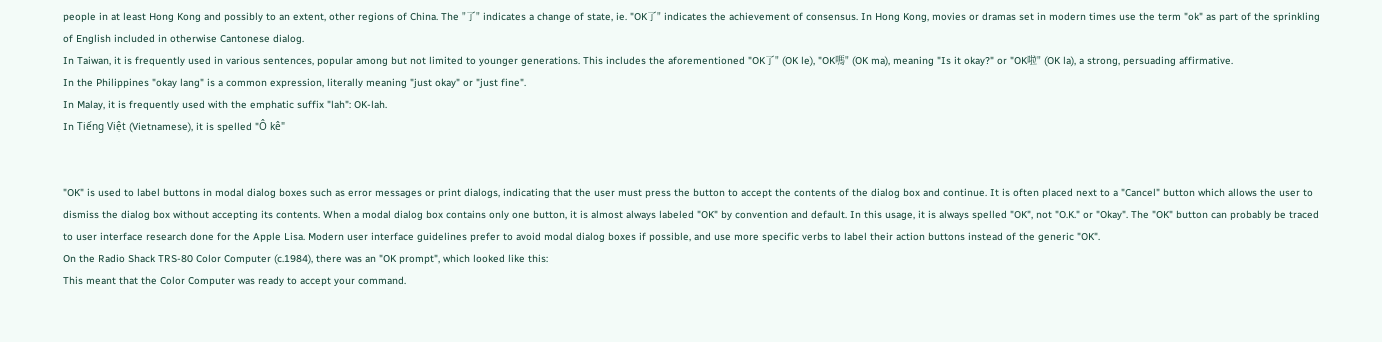people in at least Hong Kong and possibly to an extent, other regions of China. The "了" indicates a change of state, ie. "OK了" indicates the achievement of consensus. In Hong Kong, movies or dramas set in modern times use the term "ok" as part of the sprinkling of English included in otherwise Cantonese dialog.
In Taiwan, it is frequently used in various sentences, popular among but not limited to younger generations. This includes the aforementioned "OK了" (OK le), "OK嗎" (OK ma), meaning "Is it okay?" or "OK啦" (OK la), a strong, persuading affirmative.
In the Philippines "okay lang" is a common expression, literally meaning "just okay" or "just fine".
In Malay, it is frequently used with the emphatic suffix "lah": OK-lah.
In Tiếng Việt (Vietnamese), it is spelled "Ô kê"


"OK" is used to label buttons in modal dialog boxes such as error messages or print dialogs, indicating that the user must press the button to accept the contents of the dialog box and continue. It is often placed next to a "Cancel" button which allows the user to dismiss the dialog box without accepting its contents. When a modal dialog box contains only one button, it is almost always labeled "OK" by convention and default. In this usage, it is always spelled "OK", not "O.K." or "Okay". The "OK" button can probably be traced to user interface research done for the Apple Lisa. Modern user interface guidelines prefer to avoid modal dialog boxes if possible, and use more specific verbs to label their action buttons instead of the generic "OK".
On the Radio Shack TRS-80 Color Computer (c.1984), there was an "OK prompt", which looked like this:
This meant that the Color Computer was ready to accept your command.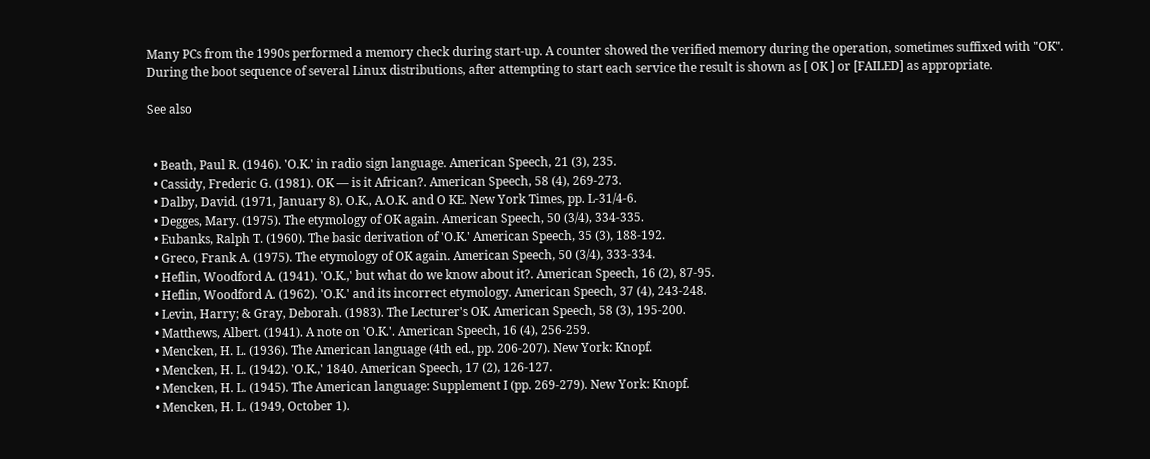Many PCs from the 1990s performed a memory check during start-up. A counter showed the verified memory during the operation, sometimes suffixed with "OK".
During the boot sequence of several Linux distributions, after attempting to start each service the result is shown as [ OK ] or [FAILED] as appropriate.

See also


  • Beath, Paul R. (1946). 'O.K.' in radio sign language. American Speech, 21 (3), 235.
  • Cassidy, Frederic G. (1981). OK — is it African?. American Speech, 58 (4), 269-273.
  • Dalby, David. (1971, January 8). O.K., A.O.K. and O KE. New York Times, pp. L-31/4-6.
  • Degges, Mary. (1975). The etymology of OK again. American Speech, 50 (3/4), 334-335.
  • Eubanks, Ralph T. (1960). The basic derivation of 'O.K.' American Speech, 35 (3), 188-192.
  • Greco, Frank A. (1975). The etymology of OK again. American Speech, 50 (3/4), 333-334.
  • Heflin, Woodford A. (1941). 'O.K.,' but what do we know about it?. American Speech, 16 (2), 87-95.
  • Heflin, Woodford A. (1962). 'O.K.' and its incorrect etymology. American Speech, 37 (4), 243-248.
  • Levin, Harry; & Gray, Deborah. (1983). The Lecturer's OK. American Speech, 58 (3), 195-200.
  • Matthews, Albert. (1941). A note on 'O.K.'. American Speech, 16 (4), 256-259.
  • Mencken, H. L. (1936). The American language (4th ed., pp. 206-207). New York: Knopf.
  • Mencken, H. L. (1942). 'O.K.,' 1840. American Speech, 17 (2), 126-127.
  • Mencken, H. L. (1945). The American language: Supplement I (pp. 269-279). New York: Knopf.
  • Mencken, H. L. (1949, October 1).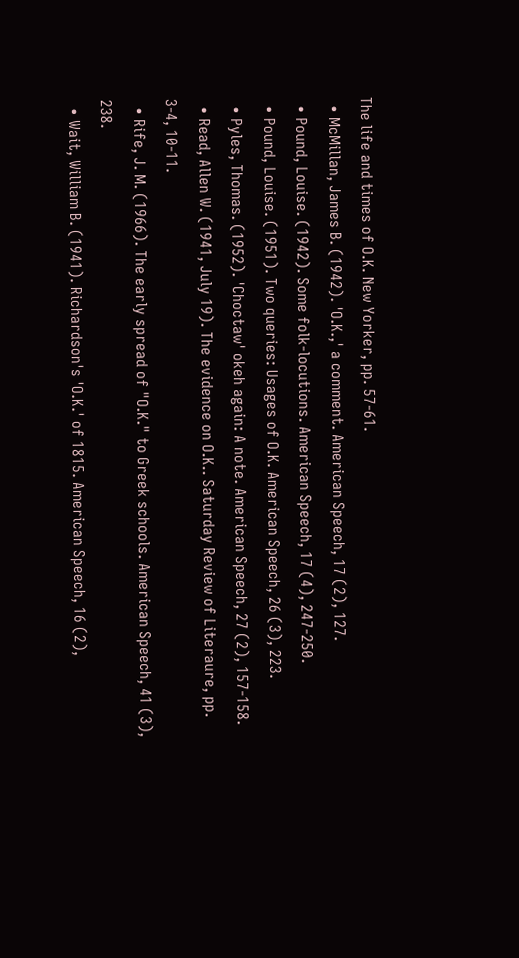The life and times of O.K. New Yorker, pp. 57-61.
  • McMillan, James B. (1942). 'O.K.,' a comment. American Speech, 17 (2), 127.
  • Pound, Louise. (1942). Some folk-locutions. American Speech, 17 (4), 247-250.
  • Pound, Louise. (1951). Two queries: Usages of O.K. American Speech, 26 (3), 223.
  • Pyles, Thomas. (1952). 'Choctaw' okeh again: A note. American Speech, 27 (2), 157-158.
  • Read, Allen W. (1941, July 19). The evidence on O.K.. Saturday Review of Literaure, pp. 3-4, 10-11.
  • Rife, J. M. (1966). The early spread of "O.K." to Greek schools. American Speech, 41 (3), 238.
  • Wait, William B. (1941). Richardson's 'O.K.' of 1815. American Speech, 16 (2),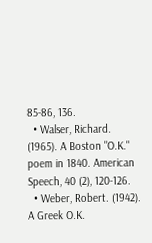85-86, 136.
  • Walser, Richard. (1965). A Boston "O.K." poem in 1840. American Speech, 40 (2), 120-126.
  • Weber, Robert. (1942). A Greek O.K.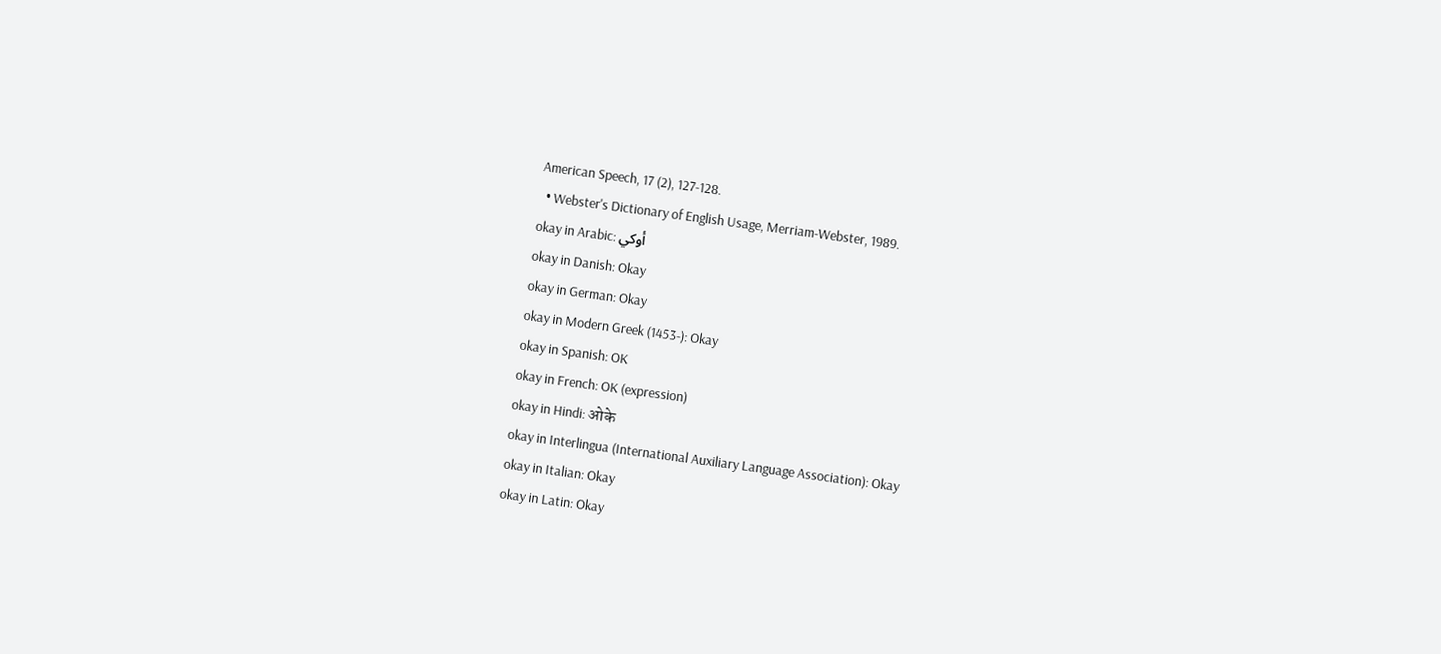American Speech, 17 (2), 127-128.
  • Webster's Dictionary of English Usage, Merriam-Webster, 1989.
okay in Arabic: أوكي
okay in Danish: Okay
okay in German: Okay
okay in Modern Greek (1453-): Okay
okay in Spanish: OK
okay in French: OK (expression)
okay in Hindi: ओके
okay in Interlingua (International Auxiliary Language Association): Okay
okay in Italian: Okay
okay in Latin: Okay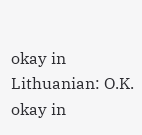okay in Lithuanian: O.K.
okay in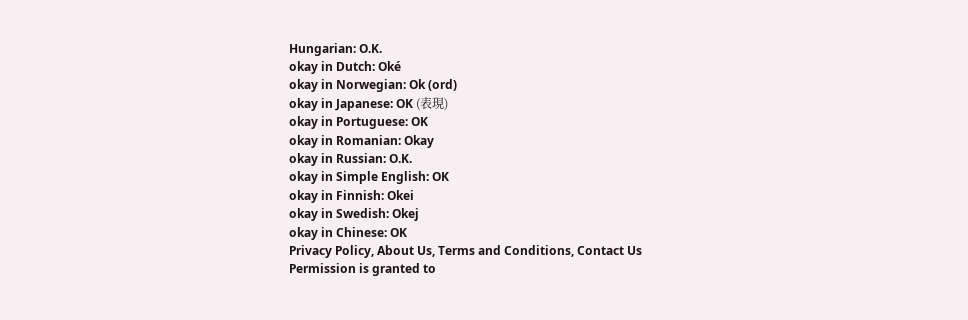Hungarian: O.K.
okay in Dutch: Oké
okay in Norwegian: Ok (ord)
okay in Japanese: OK (表現)
okay in Portuguese: OK
okay in Romanian: Okay
okay in Russian: O.K.
okay in Simple English: OK
okay in Finnish: Okei
okay in Swedish: Okej
okay in Chinese: OK
Privacy Policy, About Us, Terms and Conditions, Contact Us
Permission is granted to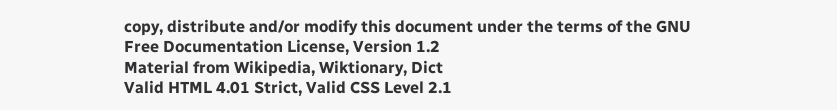copy, distribute and/or modify this document under the terms of the GNU Free Documentation License, Version 1.2
Material from Wikipedia, Wiktionary, Dict
Valid HTML 4.01 Strict, Valid CSS Level 2.1